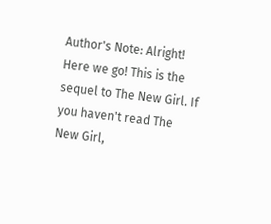Author's Note: Alright! Here we go! This is the sequel to The New Girl. If you haven't read The New Girl,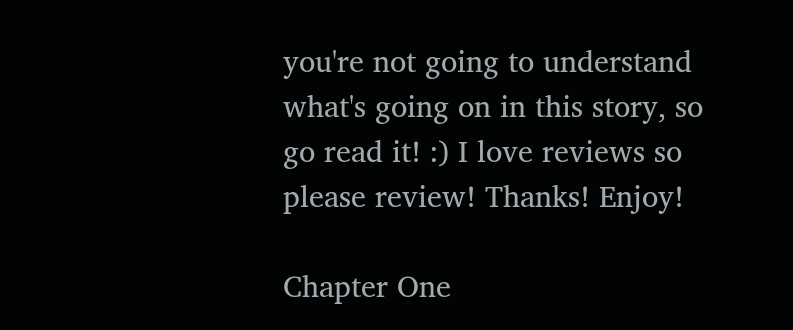you're not going to understand what's going on in this story, so go read it! :) I love reviews so please review! Thanks! Enjoy!

Chapter One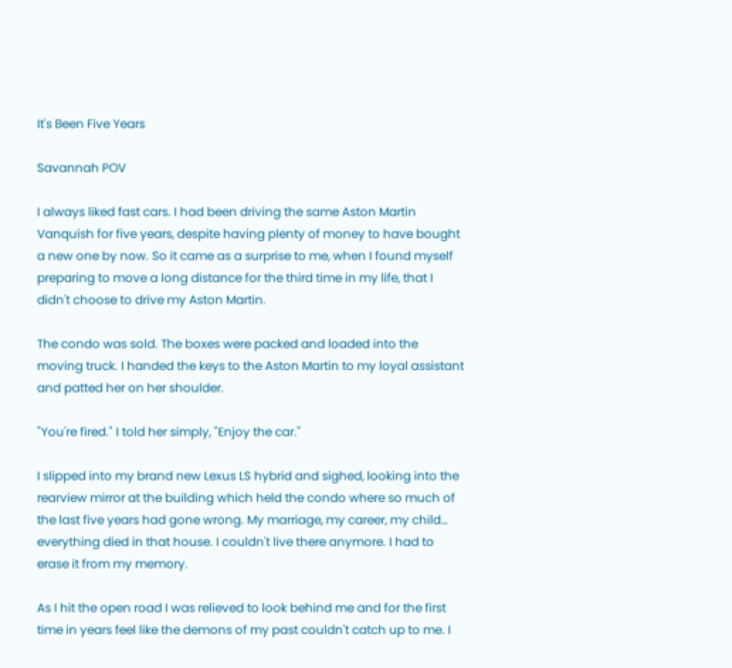It's Been Five Years

Savannah POV

I always liked fast cars. I had been driving the same Aston Martin Vanquish for five years, despite having plenty of money to have bought a new one by now. So it came as a surprise to me, when I found myself preparing to move a long distance for the third time in my life, that I didn't choose to drive my Aston Martin.

The condo was sold. The boxes were packed and loaded into the moving truck. I handed the keys to the Aston Martin to my loyal assistant and patted her on her shoulder.

"You're fired." I told her simply, "Enjoy the car."

I slipped into my brand new Lexus LS hybrid and sighed, looking into the rearview mirror at the building which held the condo where so much of the last five years had gone wrong. My marriage, my career, my child… everything died in that house. I couldn't live there anymore. I had to erase it from my memory.

As I hit the open road I was relieved to look behind me and for the first time in years feel like the demons of my past couldn't catch up to me. I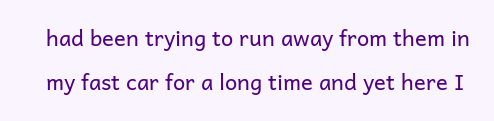had been trying to run away from them in my fast car for a long time and yet here I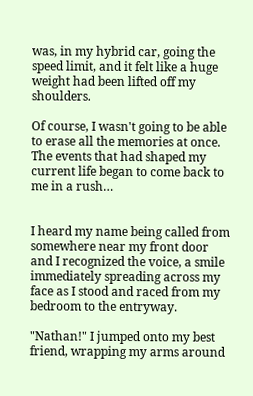was, in my hybrid car, going the speed limit, and it felt like a huge weight had been lifted off my shoulders.

Of course, I wasn't going to be able to erase all the memories at once. The events that had shaped my current life began to come back to me in a rush…


I heard my name being called from somewhere near my front door and I recognized the voice, a smile immediately spreading across my face as I stood and raced from my bedroom to the entryway.

"Nathan!" I jumped onto my best friend, wrapping my arms around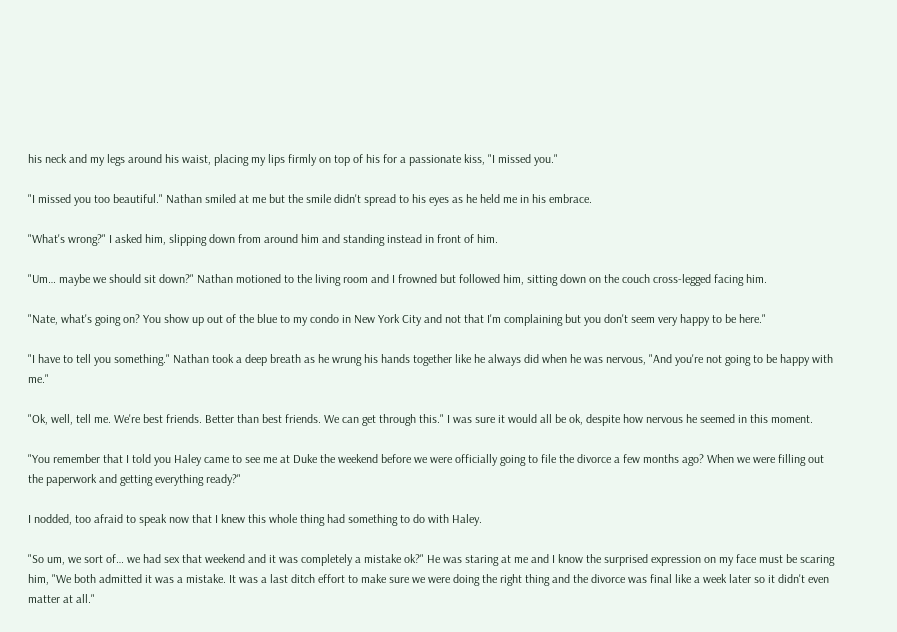his neck and my legs around his waist, placing my lips firmly on top of his for a passionate kiss, "I missed you."

"I missed you too beautiful." Nathan smiled at me but the smile didn't spread to his eyes as he held me in his embrace.

"What's wrong?" I asked him, slipping down from around him and standing instead in front of him.

"Um… maybe we should sit down?" Nathan motioned to the living room and I frowned but followed him, sitting down on the couch cross-legged facing him.

"Nate, what's going on? You show up out of the blue to my condo in New York City and not that I'm complaining but you don't seem very happy to be here."

"I have to tell you something." Nathan took a deep breath as he wrung his hands together like he always did when he was nervous, "And you're not going to be happy with me."

"Ok, well, tell me. We're best friends. Better than best friends. We can get through this." I was sure it would all be ok, despite how nervous he seemed in this moment.

"You remember that I told you Haley came to see me at Duke the weekend before we were officially going to file the divorce a few months ago? When we were filling out the paperwork and getting everything ready?"

I nodded, too afraid to speak now that I knew this whole thing had something to do with Haley.

"So um, we sort of… we had sex that weekend and it was completely a mistake ok?" He was staring at me and I know the surprised expression on my face must be scaring him, "We both admitted it was a mistake. It was a last ditch effort to make sure we were doing the right thing and the divorce was final like a week later so it didn't even matter at all."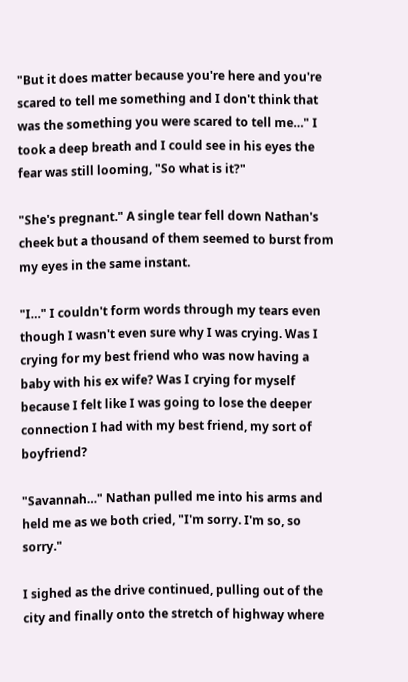"But it does matter because you're here and you're scared to tell me something and I don't think that was the something you were scared to tell me…" I took a deep breath and I could see in his eyes the fear was still looming, "So what is it?"

"She's pregnant." A single tear fell down Nathan's cheek but a thousand of them seemed to burst from my eyes in the same instant.

"I…" I couldn't form words through my tears even though I wasn't even sure why I was crying. Was I crying for my best friend who was now having a baby with his ex wife? Was I crying for myself because I felt like I was going to lose the deeper connection I had with my best friend, my sort of boyfriend?

"Savannah…" Nathan pulled me into his arms and held me as we both cried, "I'm sorry. I'm so, so sorry."

I sighed as the drive continued, pulling out of the city and finally onto the stretch of highway where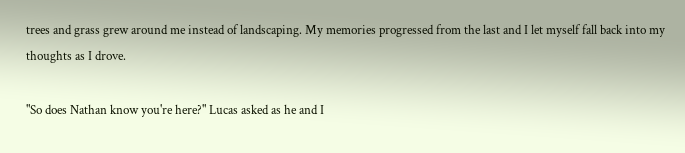trees and grass grew around me instead of landscaping. My memories progressed from the last and I let myself fall back into my thoughts as I drove.

"So does Nathan know you're here?" Lucas asked as he and I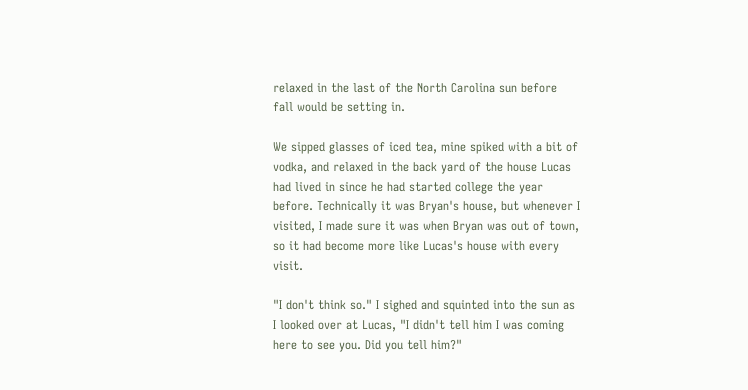relaxed in the last of the North Carolina sun before fall would be setting in.

We sipped glasses of iced tea, mine spiked with a bit of vodka, and relaxed in the back yard of the house Lucas had lived in since he had started college the year before. Technically it was Bryan's house, but whenever I visited, I made sure it was when Bryan was out of town, so it had become more like Lucas's house with every visit.

"I don't think so." I sighed and squinted into the sun as I looked over at Lucas, "I didn't tell him I was coming here to see you. Did you tell him?"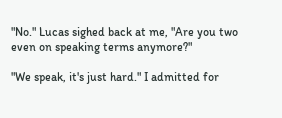"No." Lucas sighed back at me, "Are you two even on speaking terms anymore?"

"We speak, it's just hard." I admitted for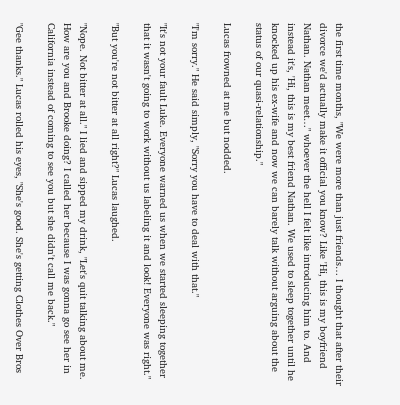the first time months, "We were more than just friends… I thought that after their divorce we'd actually make it official you know? Like 'Hi, this is my boyfriend Nathan. Nathan meet…" whoever the hell I felt like introducing him to. And instead it's, 'Hi, this is my best friend Nathan. We used to sleep together until he knocked up his ex-wife and now we can barely talk without arguing about the status of our quasi-relationship."

Lucas frowned at me but nodded.

"I'm sorry." He said simply, "Sorry you have to deal with that."

"It's not your fault Luke. Everyone warned us when we started sleeping together that it wasn't going to work without us labeling it and look! Everyone was right."

"But you're not bitter at all right?" Lucas laughed.

"Nope. Not bitter at all." I lied and sipped my drink, "Let's quit talking about me. How are you and Brooke doing? I called her because I was gonna go see her in California instead of coming to see you but she didn't call me back."

"Gee thanks." Lucas rolled his eyes, "She's good. She's getting Clothes Over Bros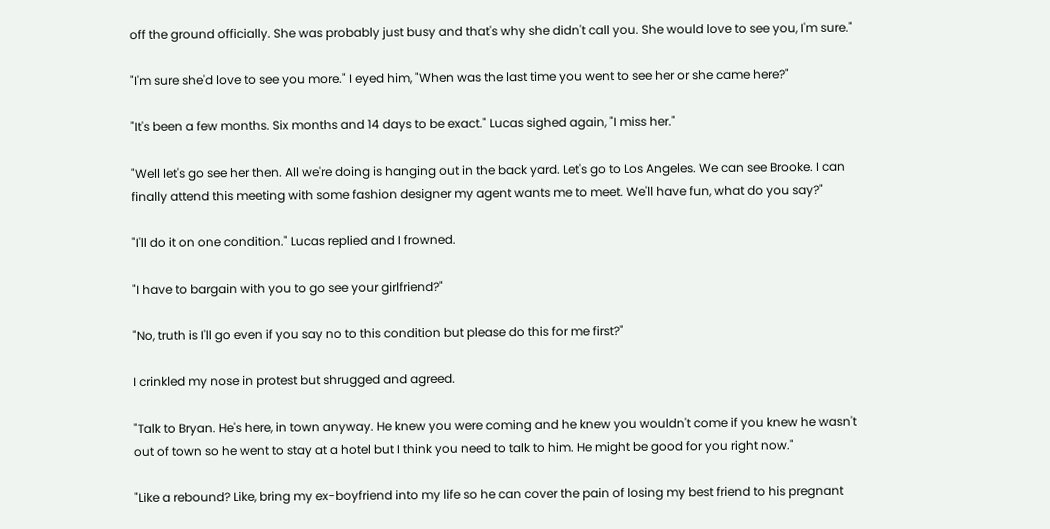off the ground officially. She was probably just busy and that's why she didn't call you. She would love to see you, I'm sure."

"I'm sure she'd love to see you more." I eyed him, "When was the last time you went to see her or she came here?"

"It's been a few months. Six months and 14 days to be exact." Lucas sighed again, "I miss her."

"Well let's go see her then. All we're doing is hanging out in the back yard. Let's go to Los Angeles. We can see Brooke. I can finally attend this meeting with some fashion designer my agent wants me to meet. We'll have fun, what do you say?"

"I'll do it on one condition." Lucas replied and I frowned.

"I have to bargain with you to go see your girlfriend?"

"No, truth is I'll go even if you say no to this condition but please do this for me first?"

I crinkled my nose in protest but shrugged and agreed.

"Talk to Bryan. He's here, in town anyway. He knew you were coming and he knew you wouldn't come if you knew he wasn't out of town so he went to stay at a hotel but I think you need to talk to him. He might be good for you right now."

"Like a rebound? Like, bring my ex-boyfriend into my life so he can cover the pain of losing my best friend to his pregnant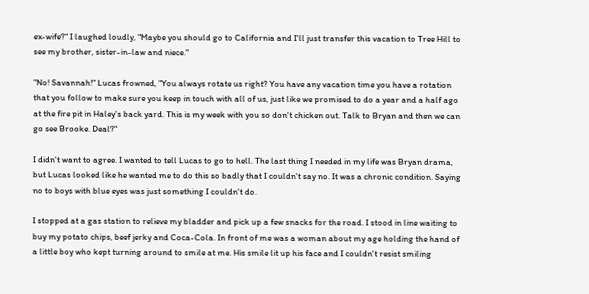ex-wife?" I laughed loudly, "Maybe you should go to California and I'll just transfer this vacation to Tree Hill to see my brother, sister-in-law and niece."

"No! Savannah!" Lucas frowned, "You always rotate us right? You have any vacation time you have a rotation that you follow to make sure you keep in touch with all of us, just like we promised to do a year and a half ago at the fire pit in Haley's back yard. This is my week with you so don't chicken out. Talk to Bryan and then we can go see Brooke. Deal?"

I didn't want to agree. I wanted to tell Lucas to go to hell. The last thing I needed in my life was Bryan drama, but Lucas looked like he wanted me to do this so badly that I couldn't say no. It was a chronic condition. Saying no to boys with blue eyes was just something I couldn't do.

I stopped at a gas station to relieve my bladder and pick up a few snacks for the road. I stood in line waiting to buy my potato chips, beef jerky and Coca-Cola. In front of me was a woman about my age holding the hand of a little boy who kept turning around to smile at me. His smile lit up his face and I couldn't resist smiling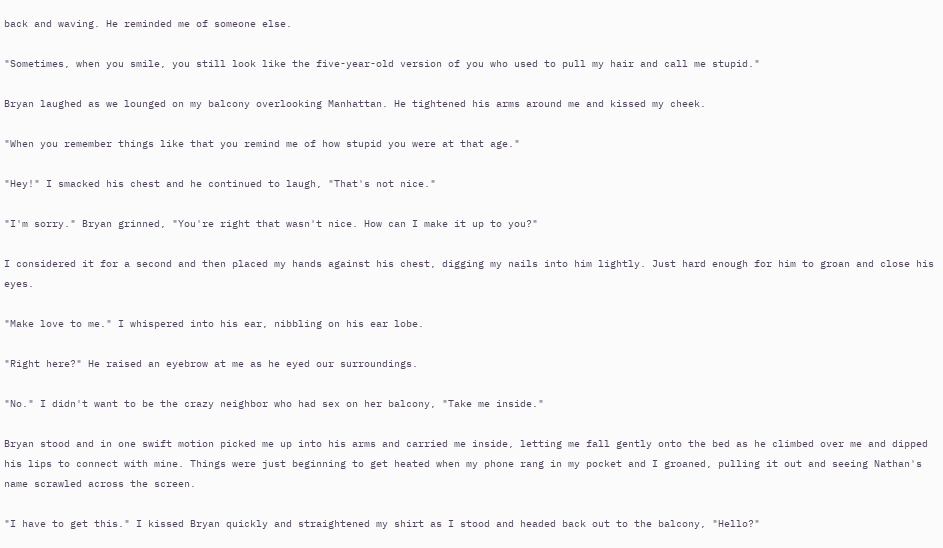back and waving. He reminded me of someone else.

"Sometimes, when you smile, you still look like the five-year-old version of you who used to pull my hair and call me stupid."

Bryan laughed as we lounged on my balcony overlooking Manhattan. He tightened his arms around me and kissed my cheek.

"When you remember things like that you remind me of how stupid you were at that age."

"Hey!" I smacked his chest and he continued to laugh, "That's not nice."

"I'm sorry." Bryan grinned, "You're right that wasn't nice. How can I make it up to you?"

I considered it for a second and then placed my hands against his chest, digging my nails into him lightly. Just hard enough for him to groan and close his eyes.

"Make love to me." I whispered into his ear, nibbling on his ear lobe.

"Right here?" He raised an eyebrow at me as he eyed our surroundings.

"No." I didn't want to be the crazy neighbor who had sex on her balcony, "Take me inside."

Bryan stood and in one swift motion picked me up into his arms and carried me inside, letting me fall gently onto the bed as he climbed over me and dipped his lips to connect with mine. Things were just beginning to get heated when my phone rang in my pocket and I groaned, pulling it out and seeing Nathan's name scrawled across the screen.

"I have to get this." I kissed Bryan quickly and straightened my shirt as I stood and headed back out to the balcony, "Hello?"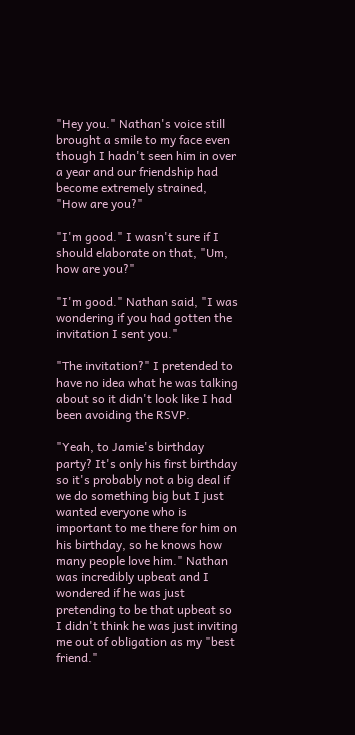"Hey you." Nathan's voice still brought a smile to my face even though I hadn't seen him in over a year and our friendship had become extremely strained, "How are you?"

"I'm good." I wasn't sure if I should elaborate on that, "Um, how are you?"

"I'm good." Nathan said, "I was wondering if you had gotten the invitation I sent you."

"The invitation?" I pretended to have no idea what he was talking about so it didn't look like I had been avoiding the RSVP.

"Yeah, to Jamie's birthday party? It's only his first birthday so it's probably not a big deal if we do something big but I just wanted everyone who is important to me there for him on his birthday, so he knows how many people love him." Nathan was incredibly upbeat and I wondered if he was just pretending to be that upbeat so I didn't think he was just inviting me out of obligation as my "best friend."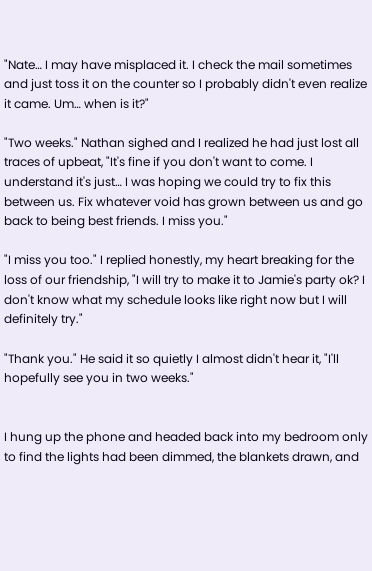"Nate… I may have misplaced it. I check the mail sometimes and just toss it on the counter so I probably didn't even realize it came. Um… when is it?"

"Two weeks." Nathan sighed and I realized he had just lost all traces of upbeat, "It's fine if you don't want to come. I understand it's just… I was hoping we could try to fix this between us. Fix whatever void has grown between us and go back to being best friends. I miss you."

"I miss you too." I replied honestly, my heart breaking for the loss of our friendship, "I will try to make it to Jamie's party ok? I don't know what my schedule looks like right now but I will definitely try."

"Thank you." He said it so quietly I almost didn't hear it, "I'll hopefully see you in two weeks."


I hung up the phone and headed back into my bedroom only to find the lights had been dimmed, the blankets drawn, and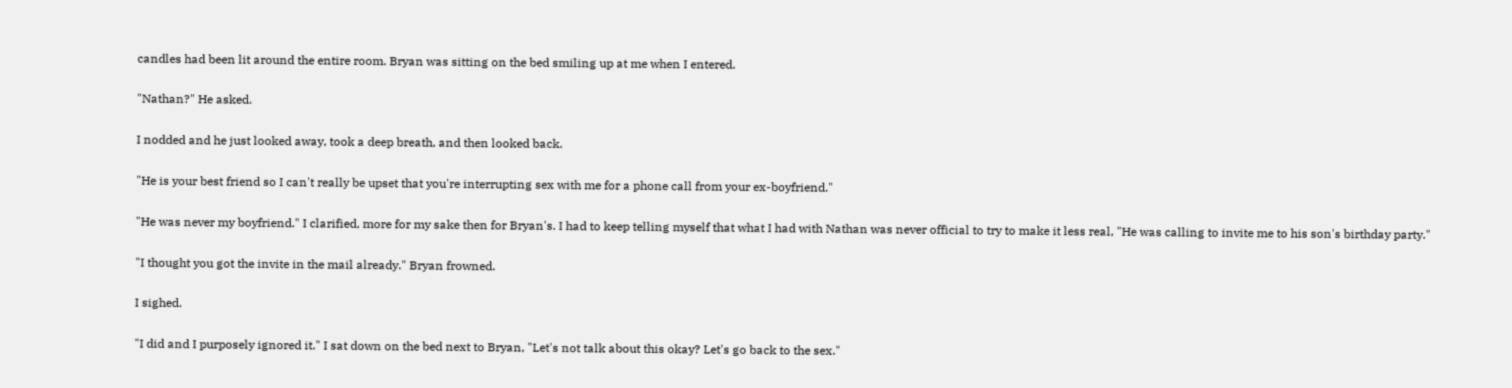candles had been lit around the entire room. Bryan was sitting on the bed smiling up at me when I entered.

"Nathan?" He asked.

I nodded and he just looked away, took a deep breath, and then looked back.

"He is your best friend so I can't really be upset that you're interrupting sex with me for a phone call from your ex-boyfriend."

"He was never my boyfriend." I clarified, more for my sake then for Bryan's. I had to keep telling myself that what I had with Nathan was never official to try to make it less real, "He was calling to invite me to his son's birthday party."

"I thought you got the invite in the mail already." Bryan frowned.

I sighed.

"I did and I purposely ignored it." I sat down on the bed next to Bryan, "Let's not talk about this okay? Let's go back to the sex."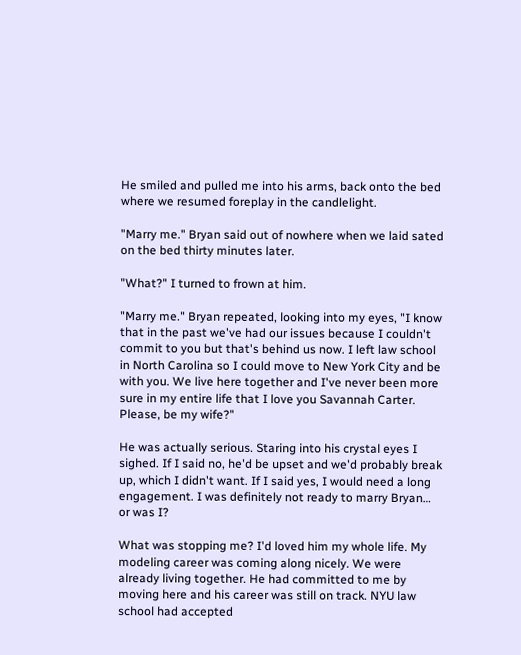He smiled and pulled me into his arms, back onto the bed where we resumed foreplay in the candlelight.

"Marry me." Bryan said out of nowhere when we laid sated on the bed thirty minutes later.

"What?" I turned to frown at him.

"Marry me." Bryan repeated, looking into my eyes, "I know that in the past we've had our issues because I couldn't commit to you but that's behind us now. I left law school in North Carolina so I could move to New York City and be with you. We live here together and I've never been more sure in my entire life that I love you Savannah Carter. Please, be my wife?"

He was actually serious. Staring into his crystal eyes I sighed. If I said no, he'd be upset and we'd probably break up, which I didn't want. If I said yes, I would need a long engagement. I was definitely not ready to marry Bryan… or was I?

What was stopping me? I'd loved him my whole life. My modeling career was coming along nicely. We were already living together. He had committed to me by moving here and his career was still on track. NYU law school had accepted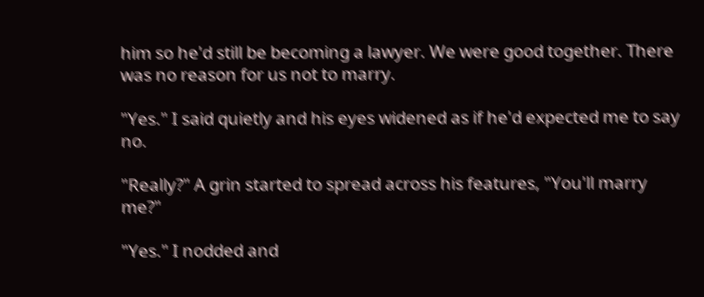him so he'd still be becoming a lawyer. We were good together. There was no reason for us not to marry.

"Yes." I said quietly and his eyes widened as if he'd expected me to say no.

"Really?" A grin started to spread across his features, "You'll marry me?"

"Yes." I nodded and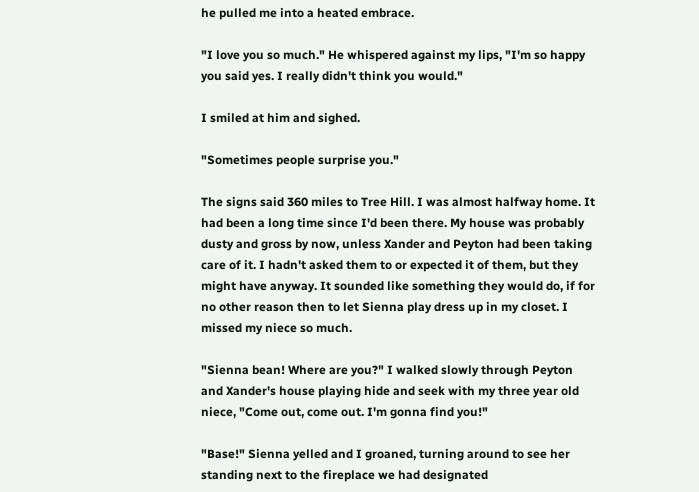he pulled me into a heated embrace.

"I love you so much." He whispered against my lips, "I'm so happy you said yes. I really didn't think you would."

I smiled at him and sighed.

"Sometimes people surprise you."

The signs said 360 miles to Tree Hill. I was almost halfway home. It had been a long time since I'd been there. My house was probably dusty and gross by now, unless Xander and Peyton had been taking care of it. I hadn't asked them to or expected it of them, but they might have anyway. It sounded like something they would do, if for no other reason then to let Sienna play dress up in my closet. I missed my niece so much.

"Sienna bean! Where are you?" I walked slowly through Peyton and Xander's house playing hide and seek with my three year old niece, "Come out, come out. I'm gonna find you!"

"Base!" Sienna yelled and I groaned, turning around to see her standing next to the fireplace we had designated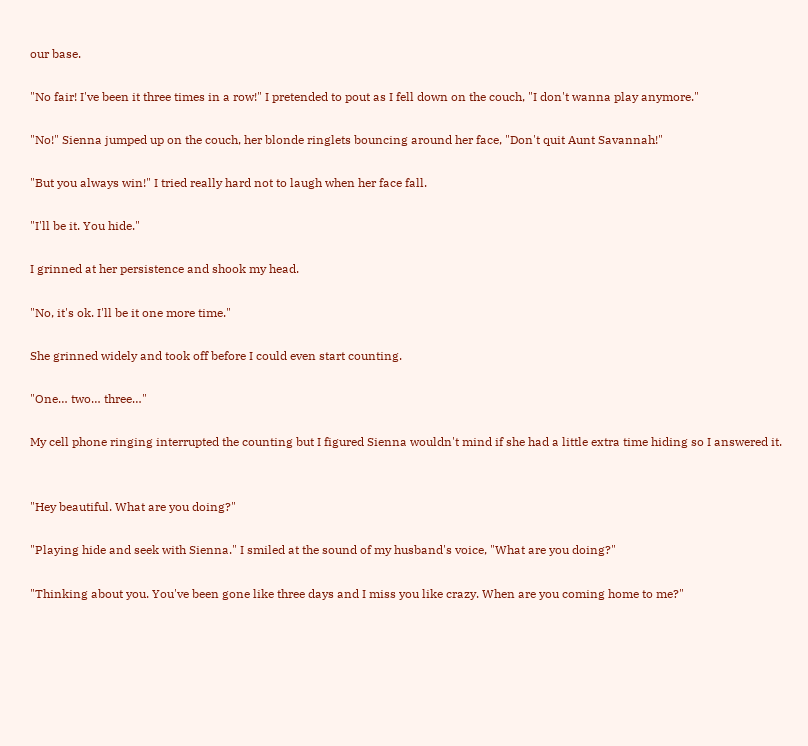our base.

"No fair! I've been it three times in a row!" I pretended to pout as I fell down on the couch, "I don't wanna play anymore."

"No!" Sienna jumped up on the couch, her blonde ringlets bouncing around her face, "Don't quit Aunt Savannah!"

"But you always win!" I tried really hard not to laugh when her face fall.

"I'll be it. You hide."

I grinned at her persistence and shook my head.

"No, it's ok. I'll be it one more time."

She grinned widely and took off before I could even start counting.

"One… two… three…"

My cell phone ringing interrupted the counting but I figured Sienna wouldn't mind if she had a little extra time hiding so I answered it.


"Hey beautiful. What are you doing?"

"Playing hide and seek with Sienna." I smiled at the sound of my husband's voice, "What are you doing?"

"Thinking about you. You've been gone like three days and I miss you like crazy. When are you coming home to me?"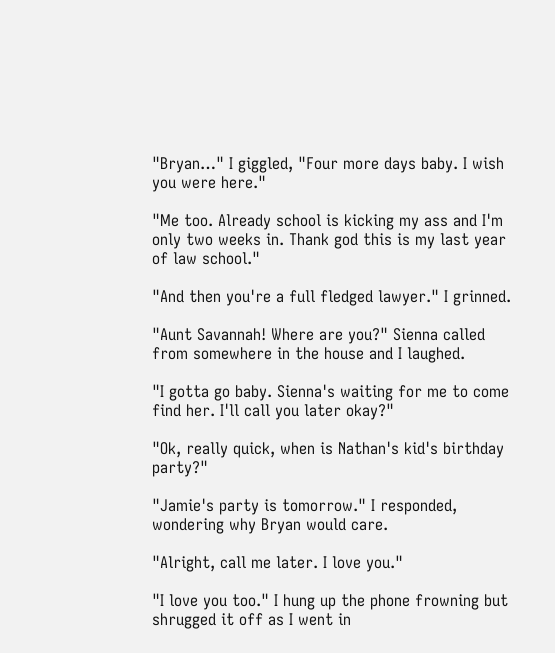"Bryan…" I giggled, "Four more days baby. I wish you were here."

"Me too. Already school is kicking my ass and I'm only two weeks in. Thank god this is my last year of law school."

"And then you're a full fledged lawyer." I grinned.

"Aunt Savannah! Where are you?" Sienna called from somewhere in the house and I laughed.

"I gotta go baby. Sienna's waiting for me to come find her. I'll call you later okay?"

"Ok, really quick, when is Nathan's kid's birthday party?"

"Jamie's party is tomorrow." I responded, wondering why Bryan would care.

"Alright, call me later. I love you."

"I love you too." I hung up the phone frowning but shrugged it off as I went in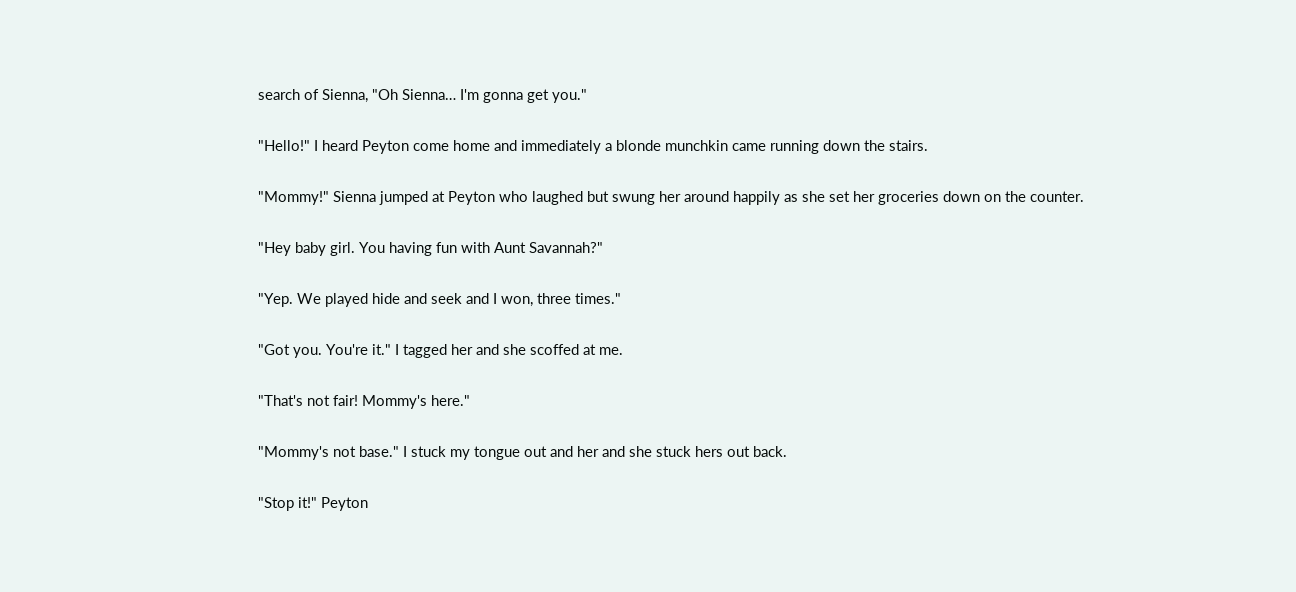search of Sienna, "Oh Sienna… I'm gonna get you."

"Hello!" I heard Peyton come home and immediately a blonde munchkin came running down the stairs.

"Mommy!" Sienna jumped at Peyton who laughed but swung her around happily as she set her groceries down on the counter.

"Hey baby girl. You having fun with Aunt Savannah?"

"Yep. We played hide and seek and I won, three times."

"Got you. You're it." I tagged her and she scoffed at me.

"That's not fair! Mommy's here."

"Mommy's not base." I stuck my tongue out and her and she stuck hers out back.

"Stop it!" Peyton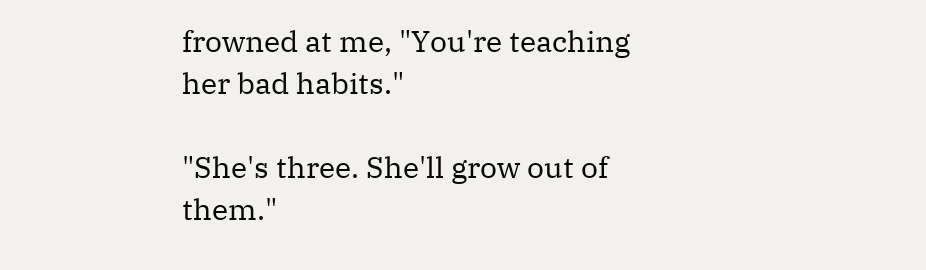frowned at me, "You're teaching her bad habits."

"She's three. She'll grow out of them."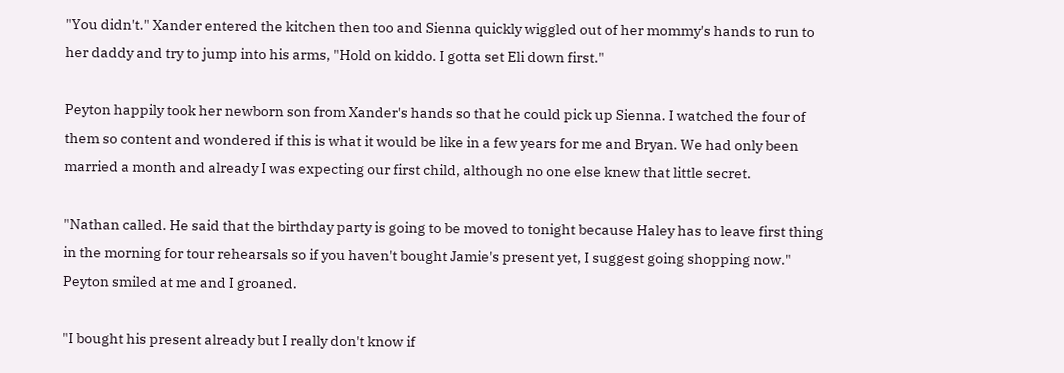"You didn't." Xander entered the kitchen then too and Sienna quickly wiggled out of her mommy's hands to run to her daddy and try to jump into his arms, "Hold on kiddo. I gotta set Eli down first."

Peyton happily took her newborn son from Xander's hands so that he could pick up Sienna. I watched the four of them so content and wondered if this is what it would be like in a few years for me and Bryan. We had only been married a month and already I was expecting our first child, although no one else knew that little secret.

"Nathan called. He said that the birthday party is going to be moved to tonight because Haley has to leave first thing in the morning for tour rehearsals so if you haven't bought Jamie's present yet, I suggest going shopping now." Peyton smiled at me and I groaned.

"I bought his present already but I really don't know if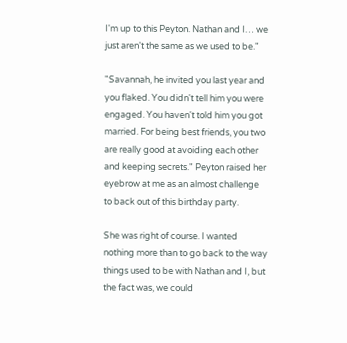I'm up to this Peyton. Nathan and I… we just aren't the same as we used to be."

"Savannah, he invited you last year and you flaked. You didn't tell him you were engaged. You haven't told him you got married. For being best friends, you two are really good at avoiding each other and keeping secrets." Peyton raised her eyebrow at me as an almost challenge to back out of this birthday party.

She was right of course. I wanted nothing more than to go back to the way things used to be with Nathan and I, but the fact was, we could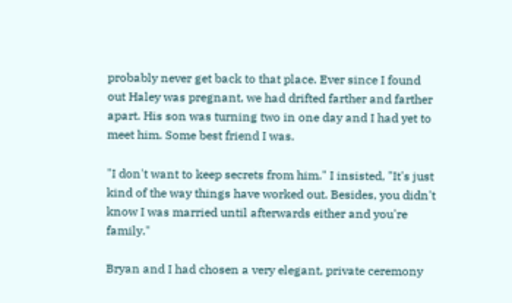probably never get back to that place. Ever since I found out Haley was pregnant, we had drifted farther and farther apart. His son was turning two in one day and I had yet to meet him. Some best friend I was.

"I don't want to keep secrets from him." I insisted, "It's just kind of the way things have worked out. Besides, you didn't know I was married until afterwards either and you're family."

Bryan and I had chosen a very elegant, private ceremony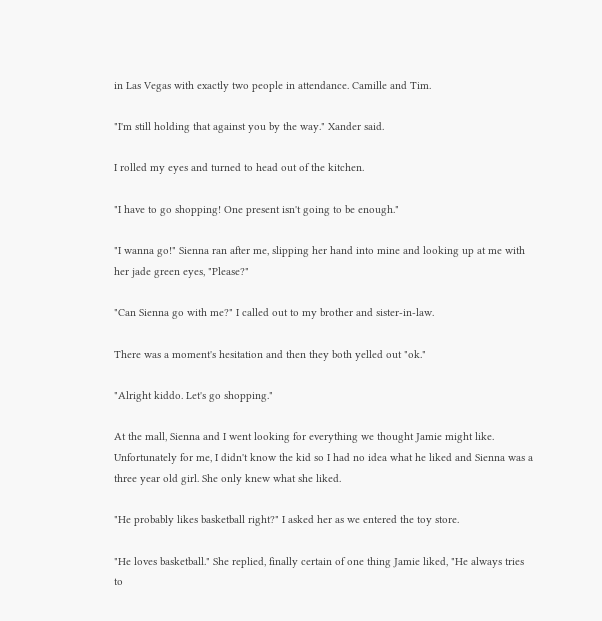in Las Vegas with exactly two people in attendance. Camille and Tim.

"I'm still holding that against you by the way." Xander said.

I rolled my eyes and turned to head out of the kitchen.

"I have to go shopping! One present isn't going to be enough."

"I wanna go!" Sienna ran after me, slipping her hand into mine and looking up at me with her jade green eyes, "Please?"

"Can Sienna go with me?" I called out to my brother and sister-in-law.

There was a moment's hesitation and then they both yelled out "ok."

"Alright kiddo. Let's go shopping."

At the mall, Sienna and I went looking for everything we thought Jamie might like. Unfortunately for me, I didn't know the kid so I had no idea what he liked and Sienna was a three year old girl. She only knew what she liked.

"He probably likes basketball right?" I asked her as we entered the toy store.

"He loves basketball." She replied, finally certain of one thing Jamie liked, "He always tries to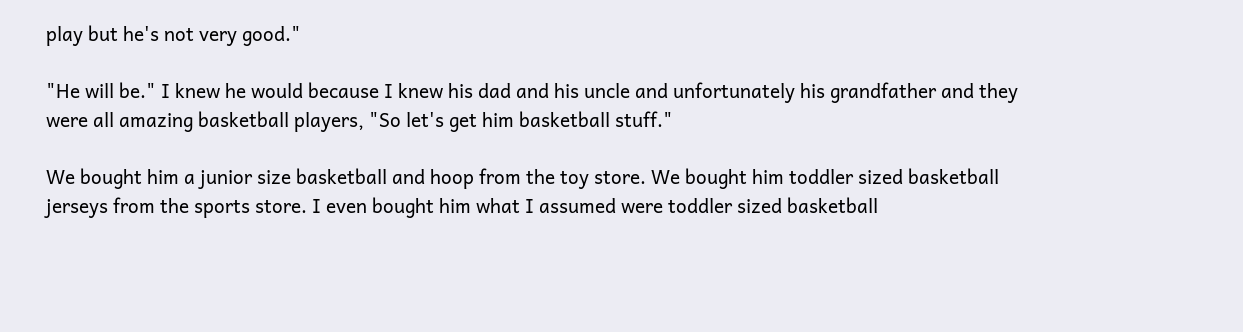play but he's not very good."

"He will be." I knew he would because I knew his dad and his uncle and unfortunately his grandfather and they were all amazing basketball players, "So let's get him basketball stuff."

We bought him a junior size basketball and hoop from the toy store. We bought him toddler sized basketball jerseys from the sports store. I even bought him what I assumed were toddler sized basketball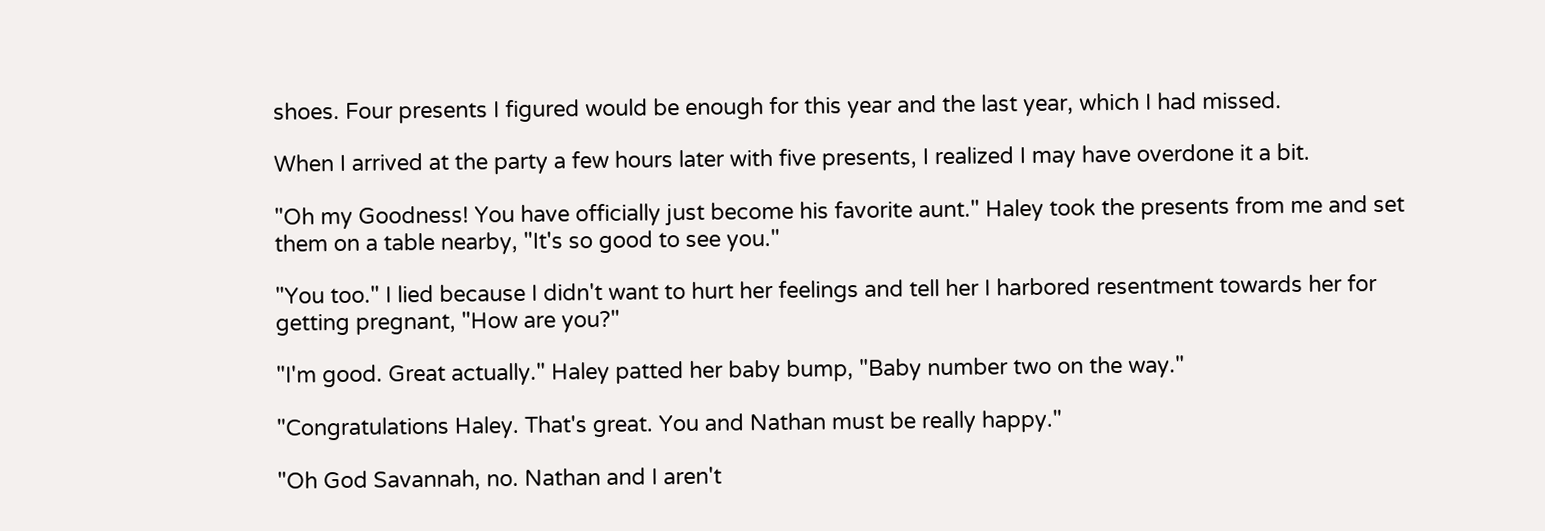shoes. Four presents I figured would be enough for this year and the last year, which I had missed.

When I arrived at the party a few hours later with five presents, I realized I may have overdone it a bit.

"Oh my Goodness! You have officially just become his favorite aunt." Haley took the presents from me and set them on a table nearby, "It's so good to see you."

"You too." I lied because I didn't want to hurt her feelings and tell her I harbored resentment towards her for getting pregnant, "How are you?"

"I'm good. Great actually." Haley patted her baby bump, "Baby number two on the way."

"Congratulations Haley. That's great. You and Nathan must be really happy."

"Oh God Savannah, no. Nathan and I aren't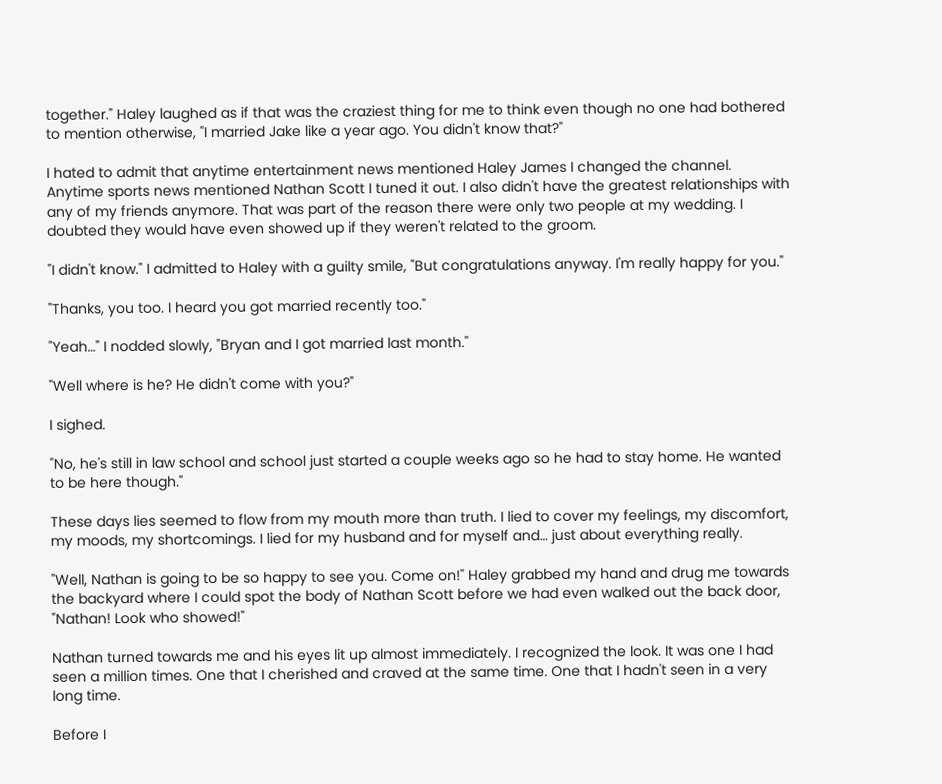together." Haley laughed as if that was the craziest thing for me to think even though no one had bothered to mention otherwise, "I married Jake like a year ago. You didn't know that?"

I hated to admit that anytime entertainment news mentioned Haley James I changed the channel. Anytime sports news mentioned Nathan Scott I tuned it out. I also didn't have the greatest relationships with any of my friends anymore. That was part of the reason there were only two people at my wedding. I doubted they would have even showed up if they weren't related to the groom.

"I didn't know." I admitted to Haley with a guilty smile, "But congratulations anyway. I'm really happy for you."

"Thanks, you too. I heard you got married recently too."

"Yeah…" I nodded slowly, "Bryan and I got married last month."

"Well where is he? He didn't come with you?"

I sighed.

"No, he's still in law school and school just started a couple weeks ago so he had to stay home. He wanted to be here though."

These days lies seemed to flow from my mouth more than truth. I lied to cover my feelings, my discomfort, my moods, my shortcomings. I lied for my husband and for myself and… just about everything really.

"Well, Nathan is going to be so happy to see you. Come on!" Haley grabbed my hand and drug me towards the backyard where I could spot the body of Nathan Scott before we had even walked out the back door, "Nathan! Look who showed!"

Nathan turned towards me and his eyes lit up almost immediately. I recognized the look. It was one I had seen a million times. One that I cherished and craved at the same time. One that I hadn't seen in a very long time.

Before I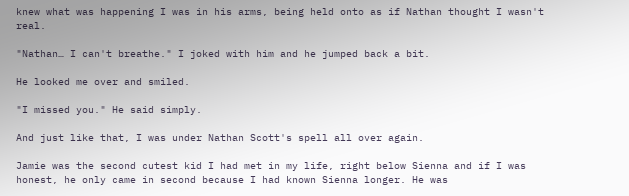knew what was happening I was in his arms, being held onto as if Nathan thought I wasn't real.

"Nathan… I can't breathe." I joked with him and he jumped back a bit.

He looked me over and smiled.

"I missed you." He said simply.

And just like that, I was under Nathan Scott's spell all over again.

Jamie was the second cutest kid I had met in my life, right below Sienna and if I was honest, he only came in second because I had known Sienna longer. He was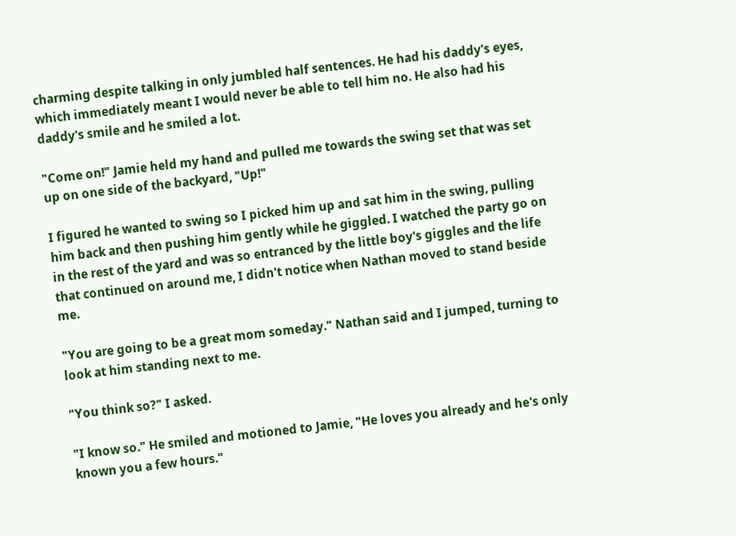charming despite talking in only jumbled half sentences. He had his daddy's eyes, which immediately meant I would never be able to tell him no. He also had his daddy's smile and he smiled a lot.

"Come on!" Jamie held my hand and pulled me towards the swing set that was set up on one side of the backyard, "Up!"

I figured he wanted to swing so I picked him up and sat him in the swing, pulling him back and then pushing him gently while he giggled. I watched the party go on in the rest of the yard and was so entranced by the little boy's giggles and the life that continued on around me, I didn't notice when Nathan moved to stand beside me.

"You are going to be a great mom someday." Nathan said and I jumped, turning to look at him standing next to me.

"You think so?" I asked.

"I know so." He smiled and motioned to Jamie, "He loves you already and he's only known you a few hours."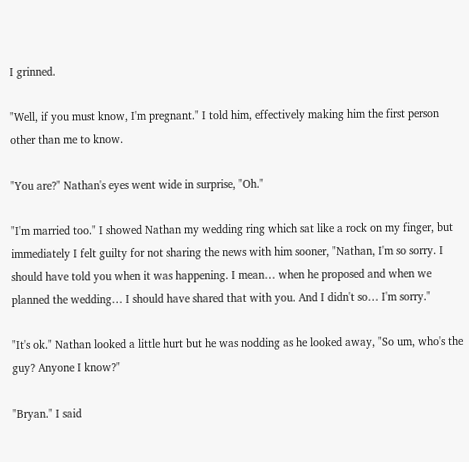I grinned.

"Well, if you must know, I'm pregnant." I told him, effectively making him the first person other than me to know.

"You are?" Nathan's eyes went wide in surprise, "Oh."

"I'm married too." I showed Nathan my wedding ring which sat like a rock on my finger, but immediately I felt guilty for not sharing the news with him sooner, "Nathan, I'm so sorry. I should have told you when it was happening. I mean… when he proposed and when we planned the wedding… I should have shared that with you. And I didn't so… I'm sorry."

"It's ok." Nathan looked a little hurt but he was nodding as he looked away, "So um, who's the guy? Anyone I know?"

"Bryan." I said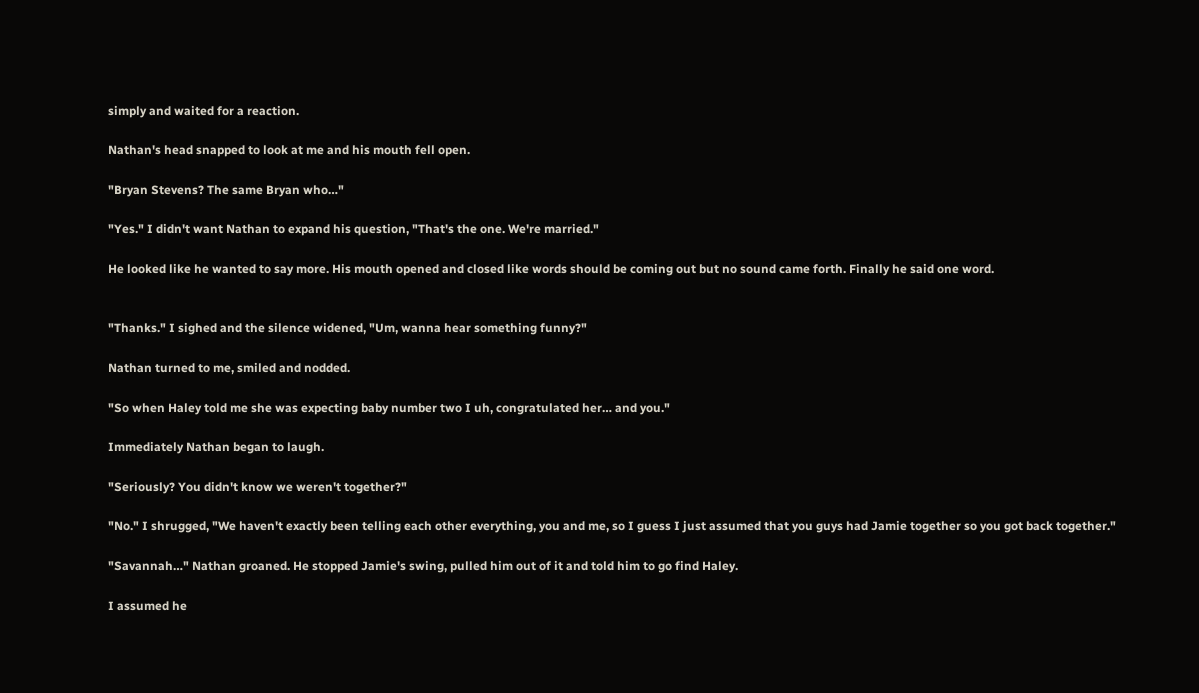simply and waited for a reaction.

Nathan's head snapped to look at me and his mouth fell open.

"Bryan Stevens? The same Bryan who…"

"Yes." I didn't want Nathan to expand his question, "That's the one. We're married."

He looked like he wanted to say more. His mouth opened and closed like words should be coming out but no sound came forth. Finally he said one word.


"Thanks." I sighed and the silence widened, "Um, wanna hear something funny?"

Nathan turned to me, smiled and nodded.

"So when Haley told me she was expecting baby number two I uh, congratulated her… and you."

Immediately Nathan began to laugh.

"Seriously? You didn't know we weren't together?"

"No." I shrugged, "We haven't exactly been telling each other everything, you and me, so I guess I just assumed that you guys had Jamie together so you got back together."

"Savannah…" Nathan groaned. He stopped Jamie's swing, pulled him out of it and told him to go find Haley.

I assumed he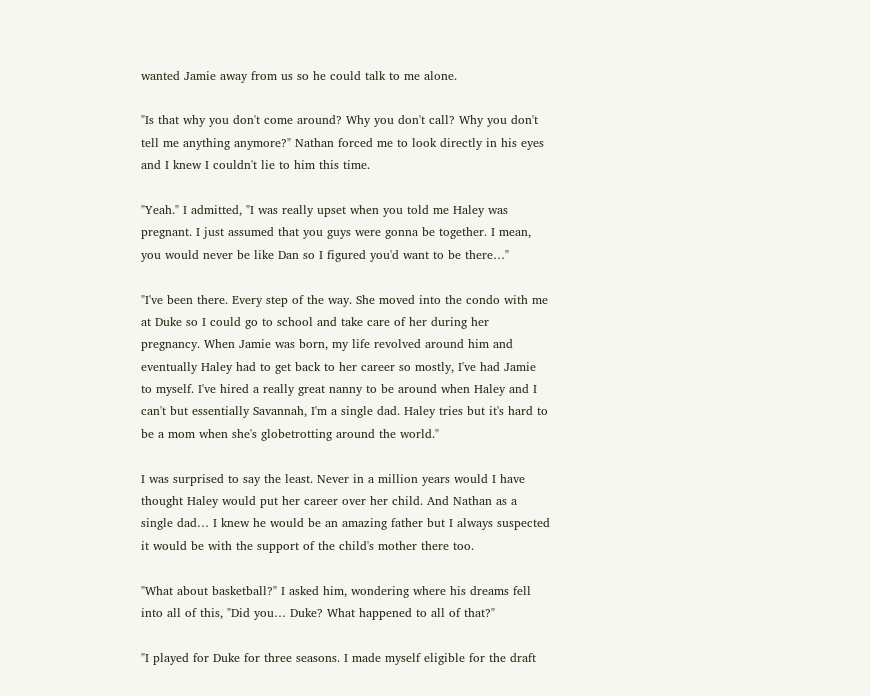wanted Jamie away from us so he could talk to me alone.

"Is that why you don't come around? Why you don't call? Why you don't tell me anything anymore?" Nathan forced me to look directly in his eyes and I knew I couldn't lie to him this time.

"Yeah." I admitted, "I was really upset when you told me Haley was pregnant. I just assumed that you guys were gonna be together. I mean, you would never be like Dan so I figured you'd want to be there…"

"I've been there. Every step of the way. She moved into the condo with me at Duke so I could go to school and take care of her during her pregnancy. When Jamie was born, my life revolved around him and eventually Haley had to get back to her career so mostly, I've had Jamie to myself. I've hired a really great nanny to be around when Haley and I can't but essentially Savannah, I'm a single dad. Haley tries but it's hard to be a mom when she's globetrotting around the world."

I was surprised to say the least. Never in a million years would I have thought Haley would put her career over her child. And Nathan as a single dad… I knew he would be an amazing father but I always suspected it would be with the support of the child's mother there too.

"What about basketball?" I asked him, wondering where his dreams fell into all of this, "Did you… Duke? What happened to all of that?"

"I played for Duke for three seasons. I made myself eligible for the draft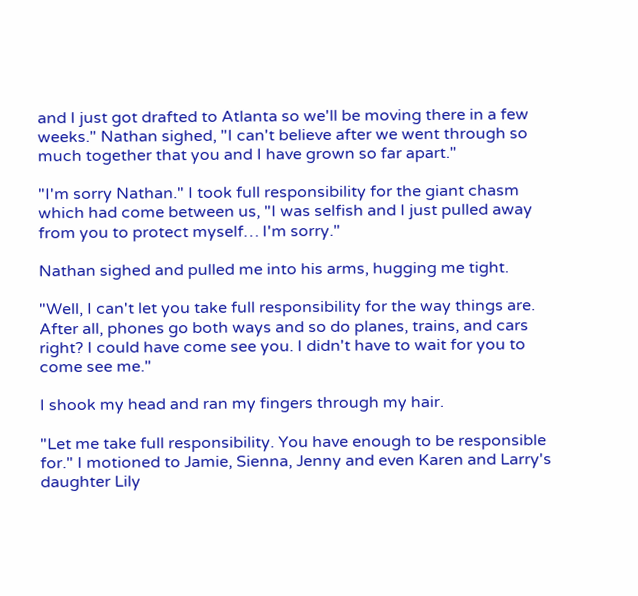and I just got drafted to Atlanta so we'll be moving there in a few weeks." Nathan sighed, "I can't believe after we went through so much together that you and I have grown so far apart."

"I'm sorry Nathan." I took full responsibility for the giant chasm which had come between us, "I was selfish and I just pulled away from you to protect myself… I'm sorry."

Nathan sighed and pulled me into his arms, hugging me tight.

"Well, I can't let you take full responsibility for the way things are. After all, phones go both ways and so do planes, trains, and cars right? I could have come see you. I didn't have to wait for you to come see me."

I shook my head and ran my fingers through my hair.

"Let me take full responsibility. You have enough to be responsible for." I motioned to Jamie, Sienna, Jenny and even Karen and Larry's daughter Lily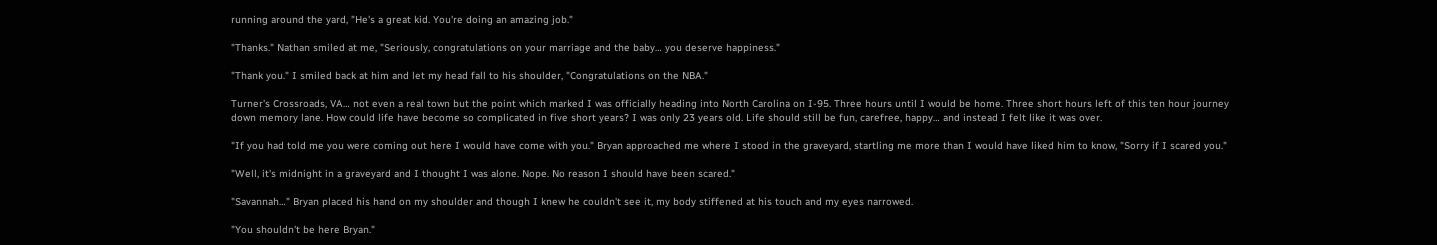running around the yard, "He's a great kid. You're doing an amazing job."

"Thanks." Nathan smiled at me, "Seriously, congratulations on your marriage and the baby… you deserve happiness."

"Thank you." I smiled back at him and let my head fall to his shoulder, "Congratulations on the NBA."

Turner's Crossroads, VA… not even a real town but the point which marked I was officially heading into North Carolina on I-95. Three hours until I would be home. Three short hours left of this ten hour journey down memory lane. How could life have become so complicated in five short years? I was only 23 years old. Life should still be fun, carefree, happy… and instead I felt like it was over.

"If you had told me you were coming out here I would have come with you." Bryan approached me where I stood in the graveyard, startling me more than I would have liked him to know, "Sorry if I scared you."

"Well, it's midnight in a graveyard and I thought I was alone. Nope. No reason I should have been scared."

"Savannah…" Bryan placed his hand on my shoulder and though I knew he couldn't see it, my body stiffened at his touch and my eyes narrowed.

"You shouldn't be here Bryan."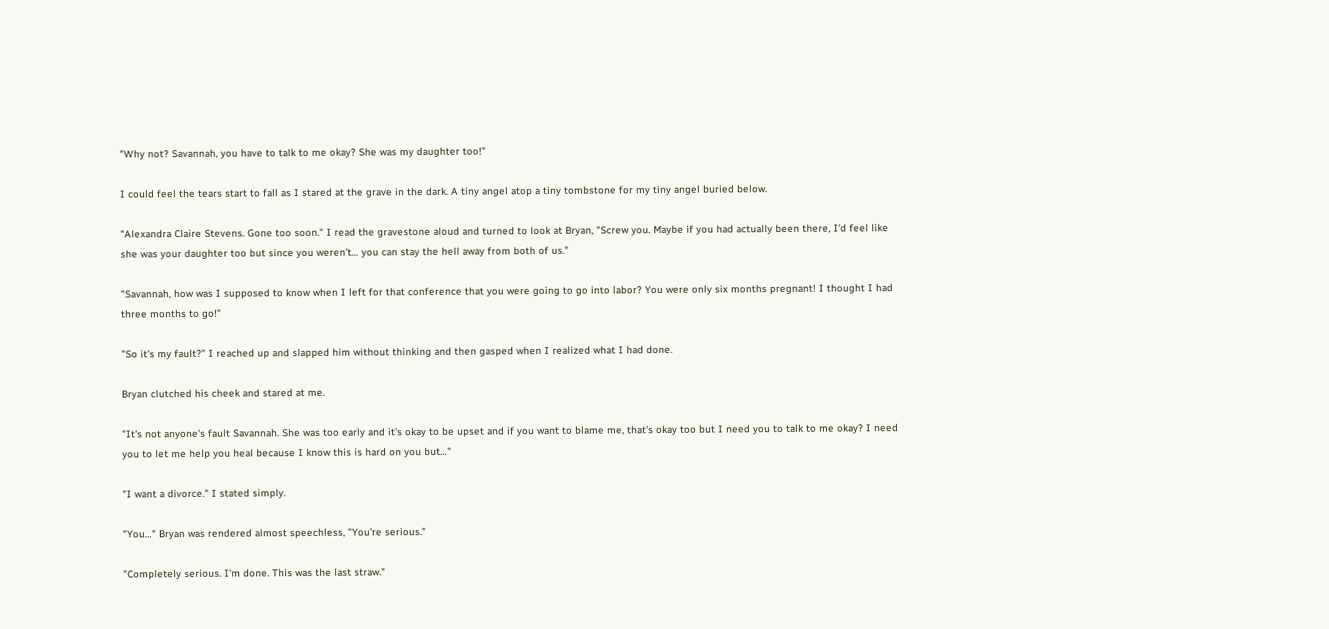"Why not? Savannah, you have to talk to me okay? She was my daughter too!"

I could feel the tears start to fall as I stared at the grave in the dark. A tiny angel atop a tiny tombstone for my tiny angel buried below.

"Alexandra Claire Stevens. Gone too soon." I read the gravestone aloud and turned to look at Bryan, "Screw you. Maybe if you had actually been there, I'd feel like she was your daughter too but since you weren't… you can stay the hell away from both of us."

"Savannah, how was I supposed to know when I left for that conference that you were going to go into labor? You were only six months pregnant! I thought I had three months to go!"

"So it's my fault?" I reached up and slapped him without thinking and then gasped when I realized what I had done.

Bryan clutched his cheek and stared at me.

"It's not anyone's fault Savannah. She was too early and it's okay to be upset and if you want to blame me, that's okay too but I need you to talk to me okay? I need you to let me help you heal because I know this is hard on you but…"

"I want a divorce." I stated simply.

"You…" Bryan was rendered almost speechless, "You're serious."

"Completely serious. I'm done. This was the last straw."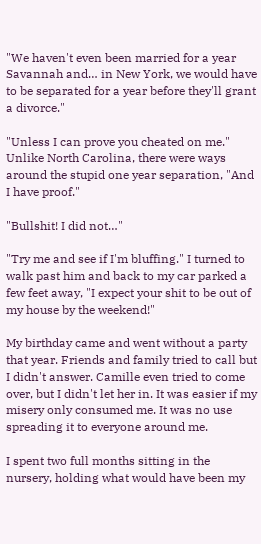"We haven't even been married for a year Savannah and… in New York, we would have to be separated for a year before they'll grant a divorce."

"Unless I can prove you cheated on me." Unlike North Carolina, there were ways around the stupid one year separation, "And I have proof."

"Bullshit! I did not…"

"Try me and see if I'm bluffing." I turned to walk past him and back to my car parked a few feet away, "I expect your shit to be out of my house by the weekend!"

My birthday came and went without a party that year. Friends and family tried to call but I didn't answer. Camille even tried to come over, but I didn't let her in. It was easier if my misery only consumed me. It was no use spreading it to everyone around me.

I spent two full months sitting in the nursery, holding what would have been my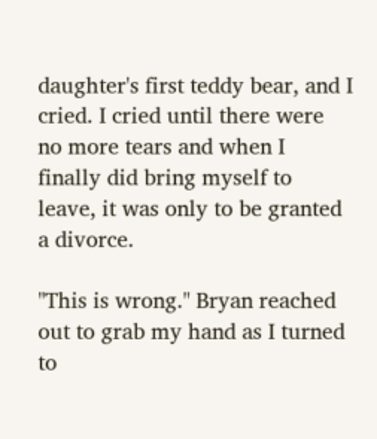daughter's first teddy bear, and I cried. I cried until there were no more tears and when I finally did bring myself to leave, it was only to be granted a divorce.

"This is wrong." Bryan reached out to grab my hand as I turned to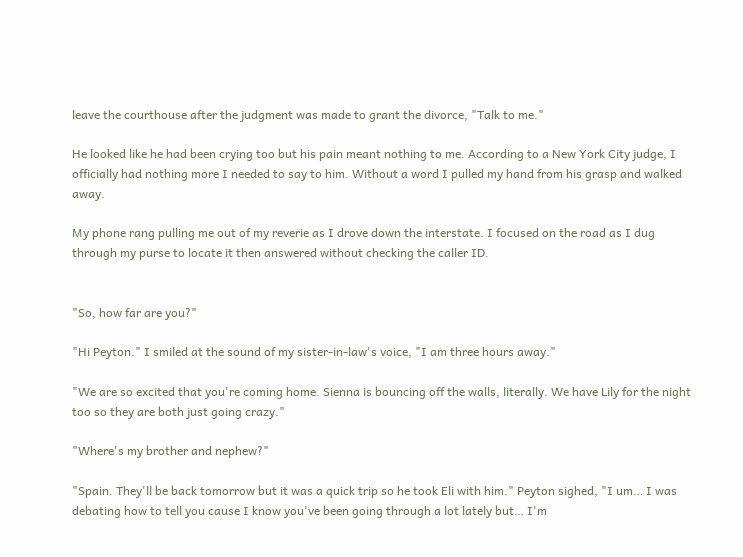leave the courthouse after the judgment was made to grant the divorce, "Talk to me."

He looked like he had been crying too but his pain meant nothing to me. According to a New York City judge, I officially had nothing more I needed to say to him. Without a word I pulled my hand from his grasp and walked away.

My phone rang pulling me out of my reverie as I drove down the interstate. I focused on the road as I dug through my purse to locate it then answered without checking the caller ID.


"So, how far are you?"

"Hi Peyton." I smiled at the sound of my sister-in-law's voice, "I am three hours away."

"We are so excited that you're coming home. Sienna is bouncing off the walls, literally. We have Lily for the night too so they are both just going crazy."

"Where's my brother and nephew?"

"Spain. They'll be back tomorrow but it was a quick trip so he took Eli with him." Peyton sighed, "I um… I was debating how to tell you cause I know you've been going through a lot lately but… I'm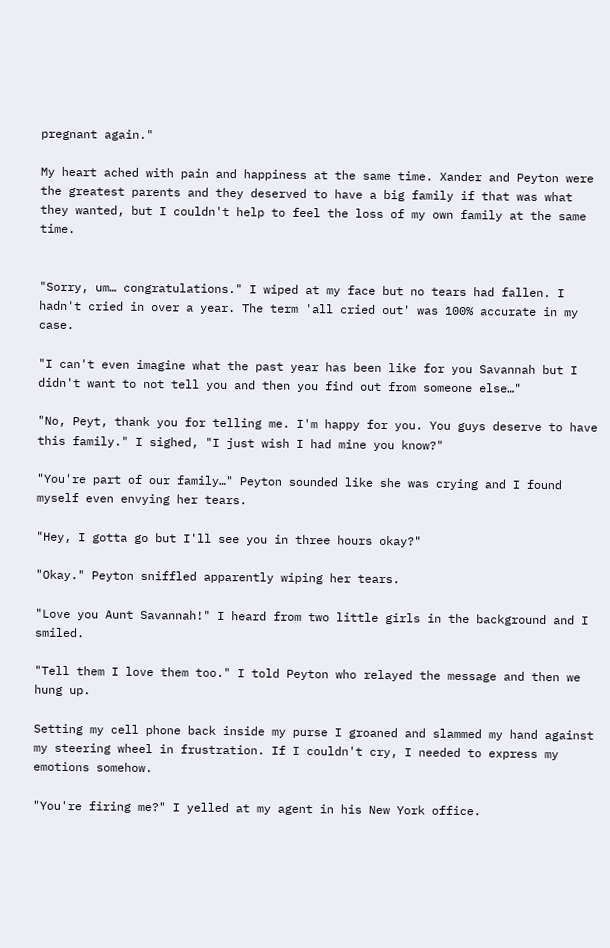pregnant again."

My heart ached with pain and happiness at the same time. Xander and Peyton were the greatest parents and they deserved to have a big family if that was what they wanted, but I couldn't help to feel the loss of my own family at the same time.


"Sorry, um… congratulations." I wiped at my face but no tears had fallen. I hadn't cried in over a year. The term 'all cried out' was 100% accurate in my case.

"I can't even imagine what the past year has been like for you Savannah but I didn't want to not tell you and then you find out from someone else…"

"No, Peyt, thank you for telling me. I'm happy for you. You guys deserve to have this family." I sighed, "I just wish I had mine you know?"

"You're part of our family…" Peyton sounded like she was crying and I found myself even envying her tears.

"Hey, I gotta go but I'll see you in three hours okay?"

"Okay." Peyton sniffled apparently wiping her tears.

"Love you Aunt Savannah!" I heard from two little girls in the background and I smiled.

"Tell them I love them too." I told Peyton who relayed the message and then we hung up.

Setting my cell phone back inside my purse I groaned and slammed my hand against my steering wheel in frustration. If I couldn't cry, I needed to express my emotions somehow.

"You're firing me?" I yelled at my agent in his New York office.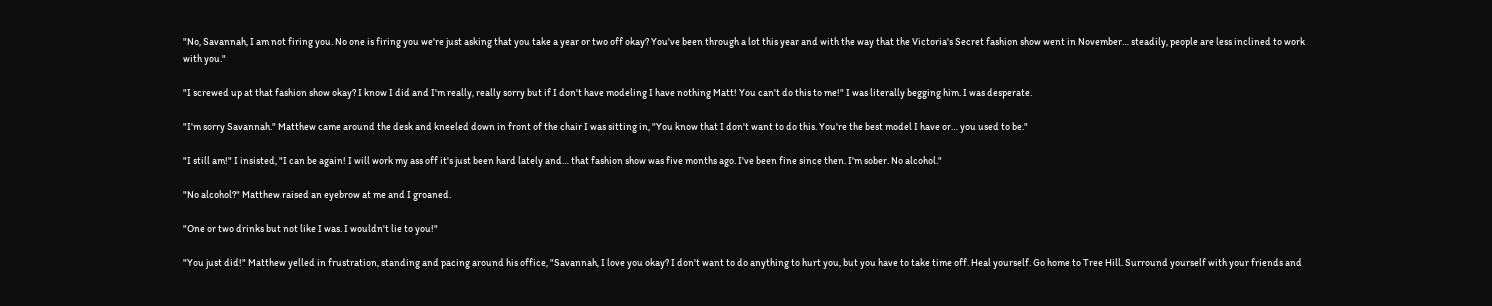"No, Savannah, I am not firing you. No one is firing you we're just asking that you take a year or two off okay? You've been through a lot this year and with the way that the Victoria's Secret fashion show went in November… steadily, people are less inclined to work with you."

"I screwed up at that fashion show okay? I know I did and I'm really, really sorry but if I don't have modeling I have nothing Matt! You can't do this to me!" I was literally begging him. I was desperate.

"I'm sorry Savannah." Matthew came around the desk and kneeled down in front of the chair I was sitting in, "You know that I don't want to do this. You're the best model I have or… you used to be."

"I still am!" I insisted, "I can be again! I will work my ass off it's just been hard lately and… that fashion show was five months ago. I've been fine since then. I'm sober. No alcohol."

"No alcohol?" Matthew raised an eyebrow at me and I groaned.

"One or two drinks but not like I was. I wouldn't lie to you!"

"You just did!" Matthew yelled in frustration, standing and pacing around his office, "Savannah, I love you okay? I don't want to do anything to hurt you, but you have to take time off. Heal yourself. Go home to Tree Hill. Surround yourself with your friends and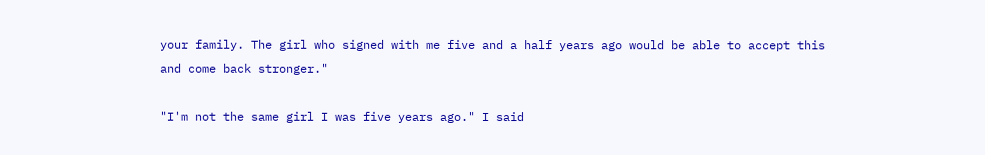your family. The girl who signed with me five and a half years ago would be able to accept this and come back stronger."

"I'm not the same girl I was five years ago." I said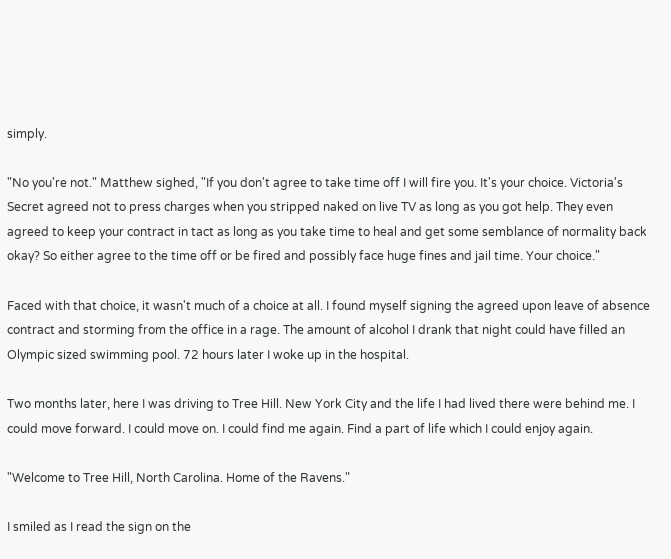simply.

"No you're not." Matthew sighed, "If you don't agree to take time off I will fire you. It's your choice. Victoria's Secret agreed not to press charges when you stripped naked on live TV as long as you got help. They even agreed to keep your contract in tact as long as you take time to heal and get some semblance of normality back okay? So either agree to the time off or be fired and possibly face huge fines and jail time. Your choice."

Faced with that choice, it wasn't much of a choice at all. I found myself signing the agreed upon leave of absence contract and storming from the office in a rage. The amount of alcohol I drank that night could have filled an Olympic sized swimming pool. 72 hours later I woke up in the hospital.

Two months later, here I was driving to Tree Hill. New York City and the life I had lived there were behind me. I could move forward. I could move on. I could find me again. Find a part of life which I could enjoy again.

"Welcome to Tree Hill, North Carolina. Home of the Ravens."

I smiled as I read the sign on the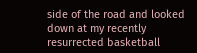side of the road and looked down at my recently resurrected basketball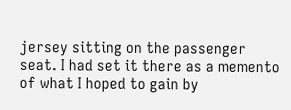jersey sitting on the passenger seat. I had set it there as a memento of what I hoped to gain by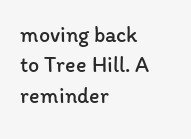moving back to Tree Hill. A reminder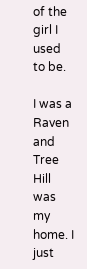of the girl I used to be.

I was a Raven and Tree Hill was my home. I just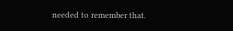needed to remember that.